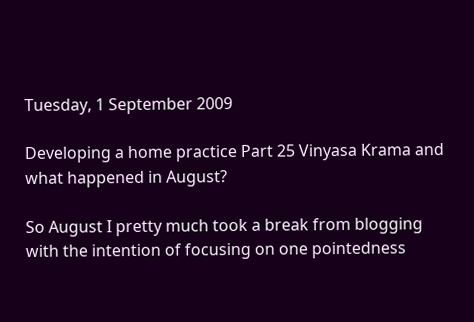Tuesday, 1 September 2009

Developing a home practice Part 25 Vinyasa Krama and what happened in August?

So August I pretty much took a break from blogging with the intention of focusing on one pointedness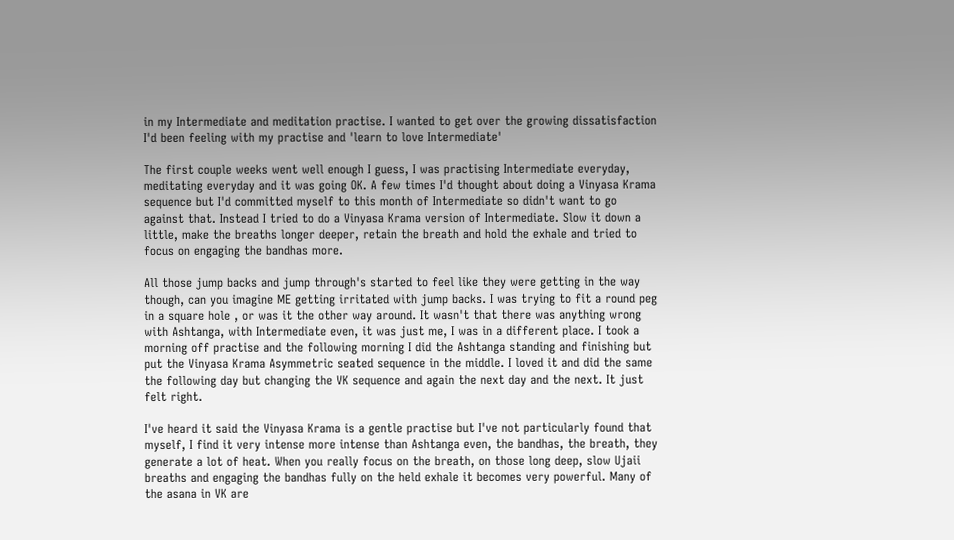in my Intermediate and meditation practise. I wanted to get over the growing dissatisfaction I'd been feeling with my practise and 'learn to love Intermediate'

The first couple weeks went well enough I guess, I was practising Intermediate everyday, meditating everyday and it was going OK. A few times I'd thought about doing a Vinyasa Krama sequence but I'd committed myself to this month of Intermediate so didn't want to go against that. Instead I tried to do a Vinyasa Krama version of Intermediate. Slow it down a little, make the breaths longer deeper, retain the breath and hold the exhale and tried to focus on engaging the bandhas more.

All those jump backs and jump through's started to feel like they were getting in the way though, can you imagine ME getting irritated with jump backs. I was trying to fit a round peg in a square hole , or was it the other way around. It wasn't that there was anything wrong with Ashtanga, with Intermediate even, it was just me, I was in a different place. I took a morning off practise and the following morning I did the Ashtanga standing and finishing but put the Vinyasa Krama Asymmetric seated sequence in the middle. I loved it and did the same the following day but changing the VK sequence and again the next day and the next. It just felt right.

I've heard it said the Vinyasa Krama is a gentle practise but I've not particularly found that myself, I find it very intense more intense than Ashtanga even, the bandhas, the breath, they generate a lot of heat. When you really focus on the breath, on those long deep, slow Ujaii breaths and engaging the bandhas fully on the held exhale it becomes very powerful. Many of the asana in VK are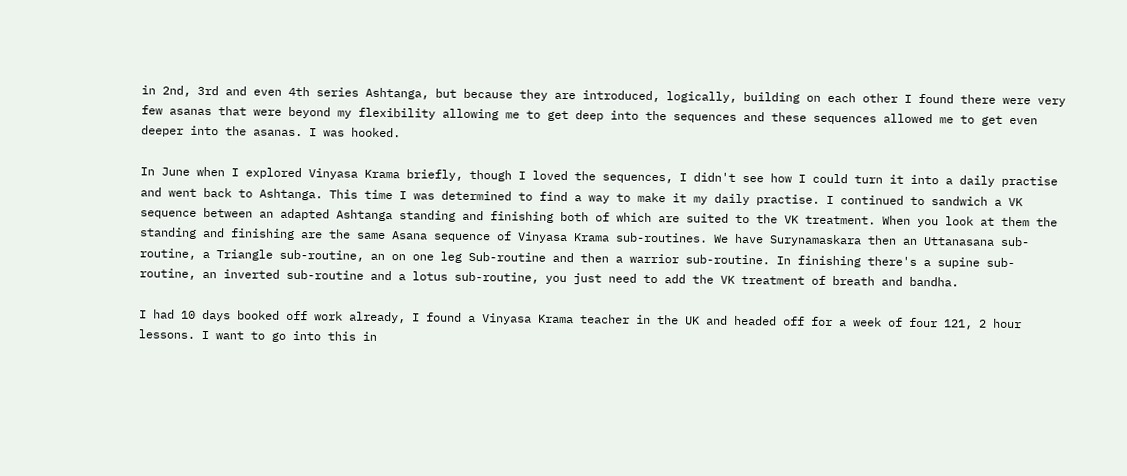in 2nd, 3rd and even 4th series Ashtanga, but because they are introduced, logically, building on each other I found there were very few asanas that were beyond my flexibility allowing me to get deep into the sequences and these sequences allowed me to get even deeper into the asanas. I was hooked.

In June when I explored Vinyasa Krama briefly, though I loved the sequences, I didn't see how I could turn it into a daily practise and went back to Ashtanga. This time I was determined to find a way to make it my daily practise. I continued to sandwich a VK sequence between an adapted Ashtanga standing and finishing both of which are suited to the VK treatment. When you look at them the standing and finishing are the same Asana sequence of Vinyasa Krama sub-routines. We have Surynamaskara then an Uttanasana sub-routine, a Triangle sub-routine, an on one leg Sub-routine and then a warrior sub-routine. In finishing there's a supine sub-routine, an inverted sub-routine and a lotus sub-routine, you just need to add the VK treatment of breath and bandha.

I had 10 days booked off work already, I found a Vinyasa Krama teacher in the UK and headed off for a week of four 121, 2 hour lessons. I want to go into this in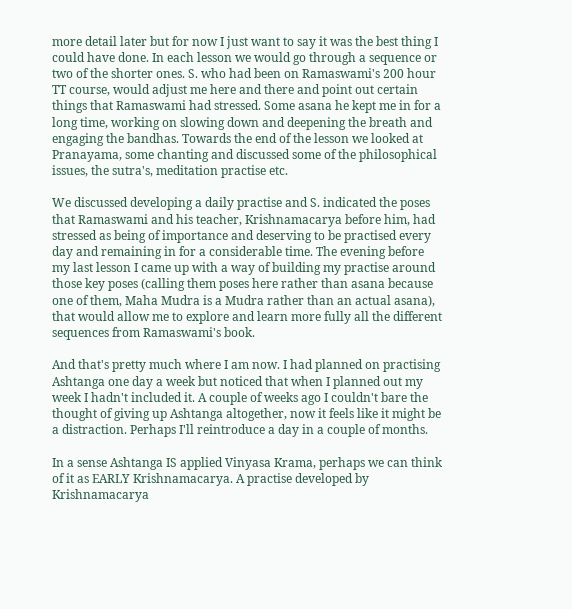more detail later but for now I just want to say it was the best thing I could have done. In each lesson we would go through a sequence or two of the shorter ones. S. who had been on Ramaswami's 200 hour TT course, would adjust me here and there and point out certain things that Ramaswami had stressed. Some asana he kept me in for a long time, working on slowing down and deepening the breath and engaging the bandhas. Towards the end of the lesson we looked at Pranayama, some chanting and discussed some of the philosophical issues, the sutra's, meditation practise etc.

We discussed developing a daily practise and S. indicated the poses that Ramaswami and his teacher, Krishnamacarya before him, had stressed as being of importance and deserving to be practised every day and remaining in for a considerable time. The evening before my last lesson I came up with a way of building my practise around those key poses (calling them poses here rather than asana because one of them, Maha Mudra is a Mudra rather than an actual asana), that would allow me to explore and learn more fully all the different sequences from Ramaswami's book.

And that's pretty much where I am now. I had planned on practising Ashtanga one day a week but noticed that when I planned out my week I hadn't included it. A couple of weeks ago I couldn't bare the thought of giving up Ashtanga altogether, now it feels like it might be a distraction. Perhaps I'll reintroduce a day in a couple of months.

In a sense Ashtanga IS applied Vinyasa Krama, perhaps we can think of it as EARLY Krishnamacarya. A practise developed by Krishnamacarya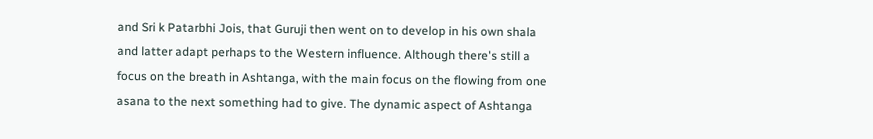and Sri k Patarbhi Jois, that Guruji then went on to develop in his own shala and latter adapt perhaps to the Western influence. Although there's still a focus on the breath in Ashtanga, with the main focus on the flowing from one asana to the next something had to give. The dynamic aspect of Ashtanga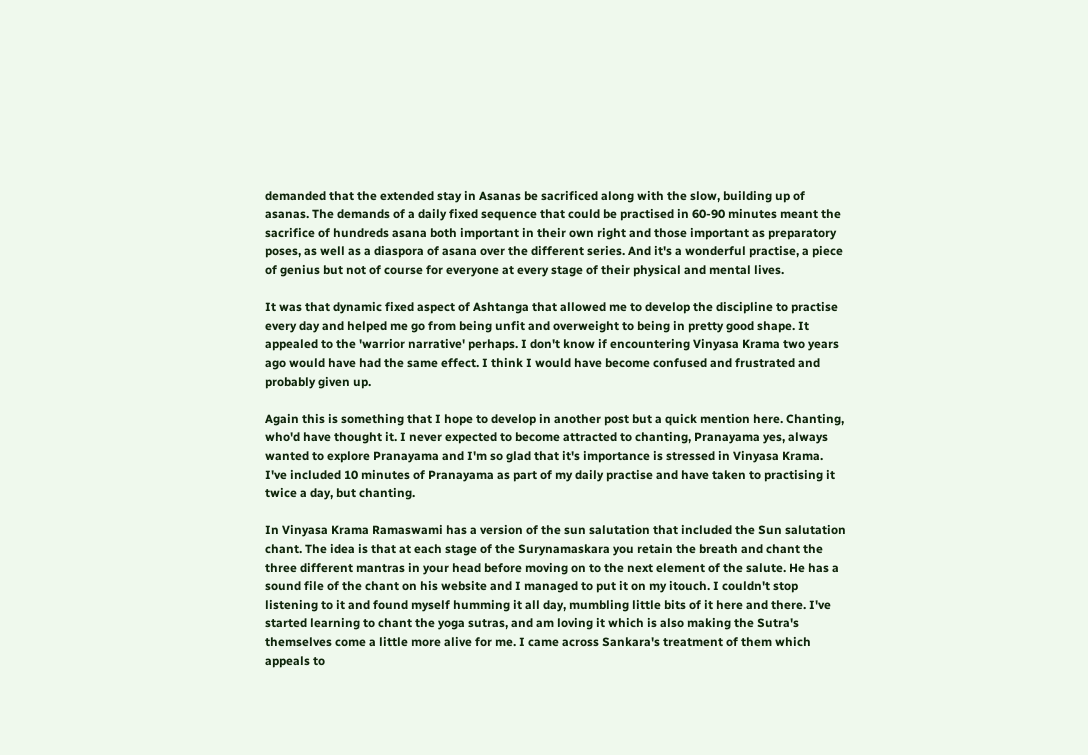demanded that the extended stay in Asanas be sacrificed along with the slow, building up of asanas. The demands of a daily fixed sequence that could be practised in 60-90 minutes meant the sacrifice of hundreds asana both important in their own right and those important as preparatory poses, as well as a diaspora of asana over the different series. And it's a wonderful practise, a piece of genius but not of course for everyone at every stage of their physical and mental lives.

It was that dynamic fixed aspect of Ashtanga that allowed me to develop the discipline to practise every day and helped me go from being unfit and overweight to being in pretty good shape. It appealed to the 'warrior narrative' perhaps. I don't know if encountering Vinyasa Krama two years ago would have had the same effect. I think I would have become confused and frustrated and probably given up.

Again this is something that I hope to develop in another post but a quick mention here. Chanting, who'd have thought it. I never expected to become attracted to chanting, Pranayama yes, always wanted to explore Pranayama and I'm so glad that it's importance is stressed in Vinyasa Krama. I've included 10 minutes of Pranayama as part of my daily practise and have taken to practising it twice a day, but chanting.

In Vinyasa Krama Ramaswami has a version of the sun salutation that included the Sun salutation chant. The idea is that at each stage of the Surynamaskara you retain the breath and chant the three different mantras in your head before moving on to the next element of the salute. He has a sound file of the chant on his website and I managed to put it on my itouch. I couldn't stop listening to it and found myself humming it all day, mumbling little bits of it here and there. I've started learning to chant the yoga sutras, and am loving it which is also making the Sutra's themselves come a little more alive for me. I came across Sankara's treatment of them which appeals to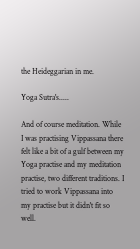the Heideggarian in me.

Yoga Sutra's.....

And of course meditation. While I was practising Vippassana there felt like a bit of a gulf between my Yoga practise and my meditation practise, two different traditions. I tried to work Vippassana into my practise but it didn't fit so well.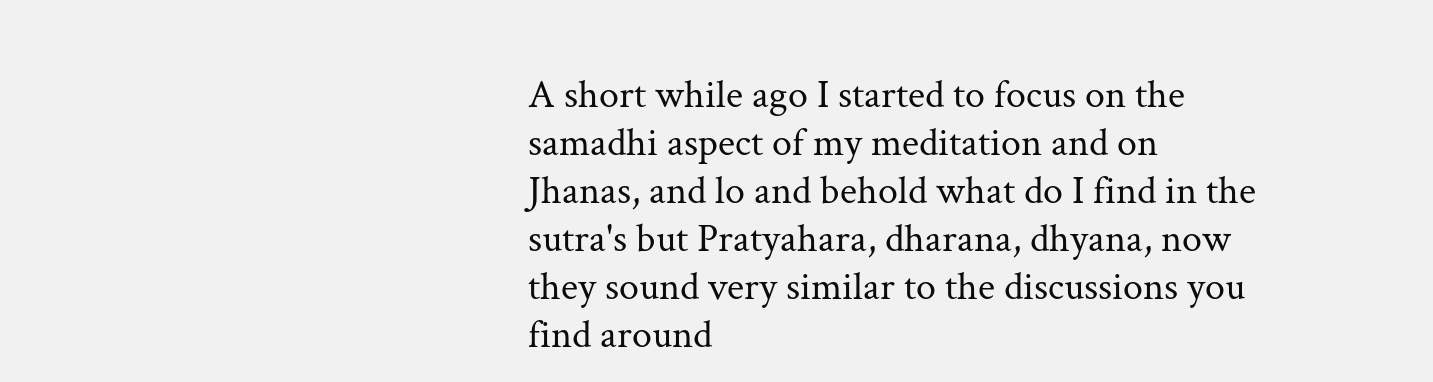A short while ago I started to focus on the samadhi aspect of my meditation and on Jhanas, and lo and behold what do I find in the sutra's but Pratyahara, dharana, dhyana, now they sound very similar to the discussions you find around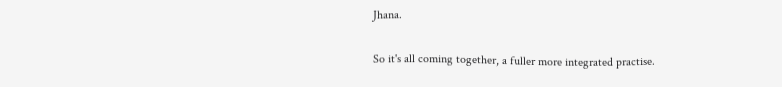Jhana.

So it's all coming together, a fuller more integrated practise.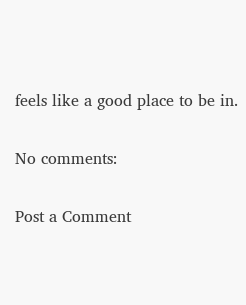feels like a good place to be in.

No comments:

Post a Comment